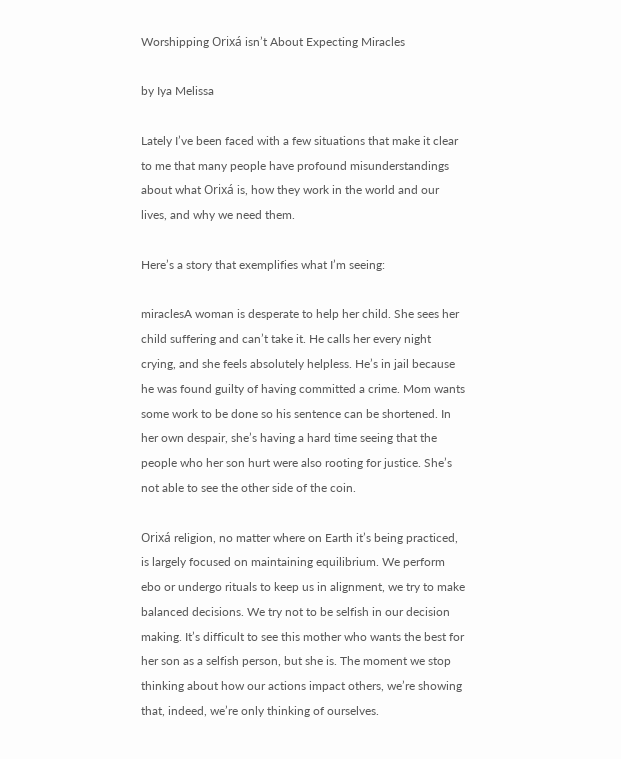Worshipping Orixá isn’t About Expecting Miracles

by Iya Melissa

Lately I’ve been faced with a few situations that make it clear to me that many people have profound misunderstandings about what Orixá is, how they work in the world and our lives, and why we need them.

Here’s a story that exemplifies what I’m seeing:

miraclesA woman is desperate to help her child. She sees her child suffering and can’t take it. He calls her every night crying, and she feels absolutely helpless. He’s in jail because he was found guilty of having committed a crime. Mom wants some work to be done so his sentence can be shortened. In her own despair, she’s having a hard time seeing that the people who her son hurt were also rooting for justice. She’s not able to see the other side of the coin.

Orixá religion, no matter where on Earth it’s being practiced, is largely focused on maintaining equilibrium. We perform ebo or undergo rituals to keep us in alignment, we try to make balanced decisions. We try not to be selfish in our decision making. It’s difficult to see this mother who wants the best for her son as a selfish person, but she is. The moment we stop thinking about how our actions impact others, we’re showing that, indeed, we’re only thinking of ourselves.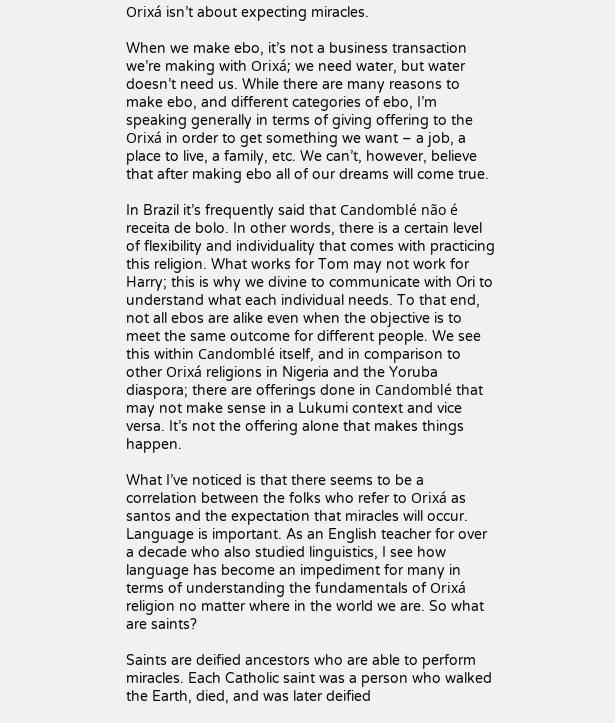Orixá isn’t about expecting miracles.

When we make ebo, it’s not a business transaction we’re making with Orixá; we need water, but water doesn’t need us. While there are many reasons to make ebo, and different categories of ebo, I’m speaking generally in terms of giving offering to the Orixá in order to get something we want – a job, a place to live, a family, etc. We can’t, however, believe that after making ebo all of our dreams will come true.

In Brazil it’s frequently said that Candomblé não é receita de bolo. In other words, there is a certain level of flexibility and individuality that comes with practicing this religion. What works for Tom may not work for Harry; this is why we divine to communicate with Ori to understand what each individual needs. To that end, not all ebos are alike even when the objective is to meet the same outcome for different people. We see this within Candomblé itself, and in comparison to other Orixá religions in Nigeria and the Yoruba diaspora; there are offerings done in Candomblé that may not make sense in a Lukumi context and vice versa. It’s not the offering alone that makes things happen.

What I’ve noticed is that there seems to be a correlation between the folks who refer to Orixá as santos and the expectation that miracles will occur. Language is important. As an English teacher for over a decade who also studied linguistics, I see how language has become an impediment for many in terms of understanding the fundamentals of Orixá religion no matter where in the world we are. So what are saints?

Saints are deified ancestors who are able to perform miracles. Each Catholic saint was a person who walked the Earth, died, and was later deified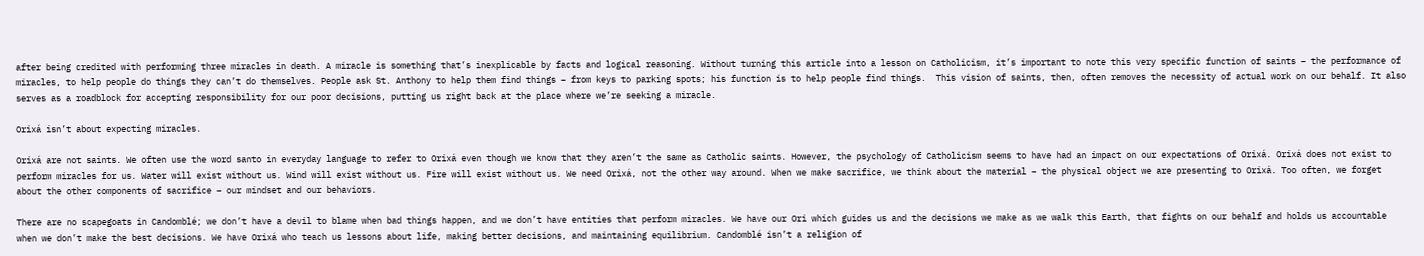after being credited with performing three miracles in death. A miracle is something that’s inexplicable by facts and logical reasoning. Without turning this article into a lesson on Catholicism, it’s important to note this very specific function of saints – the performance of miracles, to help people do things they can’t do themselves. People ask St. Anthony to help them find things – from keys to parking spots; his function is to help people find things.  This vision of saints, then, often removes the necessity of actual work on our behalf. It also serves as a roadblock for accepting responsibility for our poor decisions, putting us right back at the place where we’re seeking a miracle.

Orixá isn’t about expecting miracles.

Orixá are not saints. We often use the word santo in everyday language to refer to Orixá even though we know that they aren’t the same as Catholic saints. However, the psychology of Catholicism seems to have had an impact on our expectations of Orixá. Orixá does not exist to perform miracles for us. Water will exist without us. Wind will exist without us. Fire will exist without us. We need Orixá, not the other way around. When we make sacrifice, we think about the material – the physical object we are presenting to Orixá. Too often, we forget about the other components of sacrifice – our mindset and our behaviors.

There are no scapegoats in Candomblé; we don’t have a devil to blame when bad things happen, and we don’t have entities that perform miracles. We have our Ori which guides us and the decisions we make as we walk this Earth, that fights on our behalf and holds us accountable when we don’t make the best decisions. We have Orixá who teach us lessons about life, making better decisions, and maintaining equilibrium. Candomblé isn’t a religion of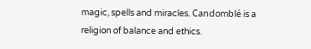magic, spells and miracles. Candomblé is a religion of balance and ethics.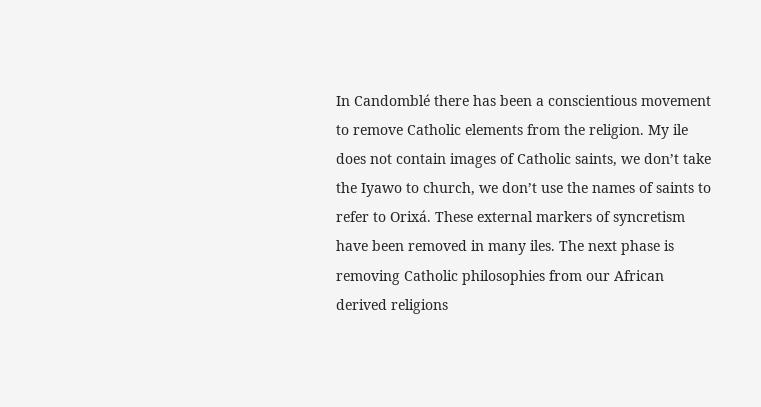In Candomblé there has been a conscientious movement to remove Catholic elements from the religion. My ile does not contain images of Catholic saints, we don’t take the Iyawo to church, we don’t use the names of saints to refer to Orixá. These external markers of syncretism have been removed in many iles. The next phase is removing Catholic philosophies from our African derived religions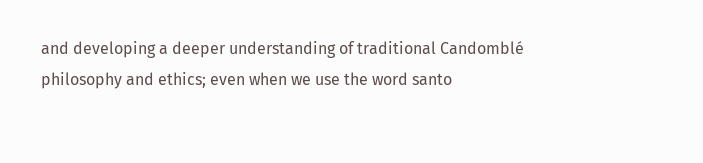and developing a deeper understanding of traditional Candomblé philosophy and ethics; even when we use the word santo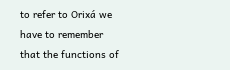to refer to Orixá we have to remember that the functions of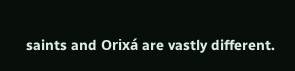saints and Orixá are vastly different.